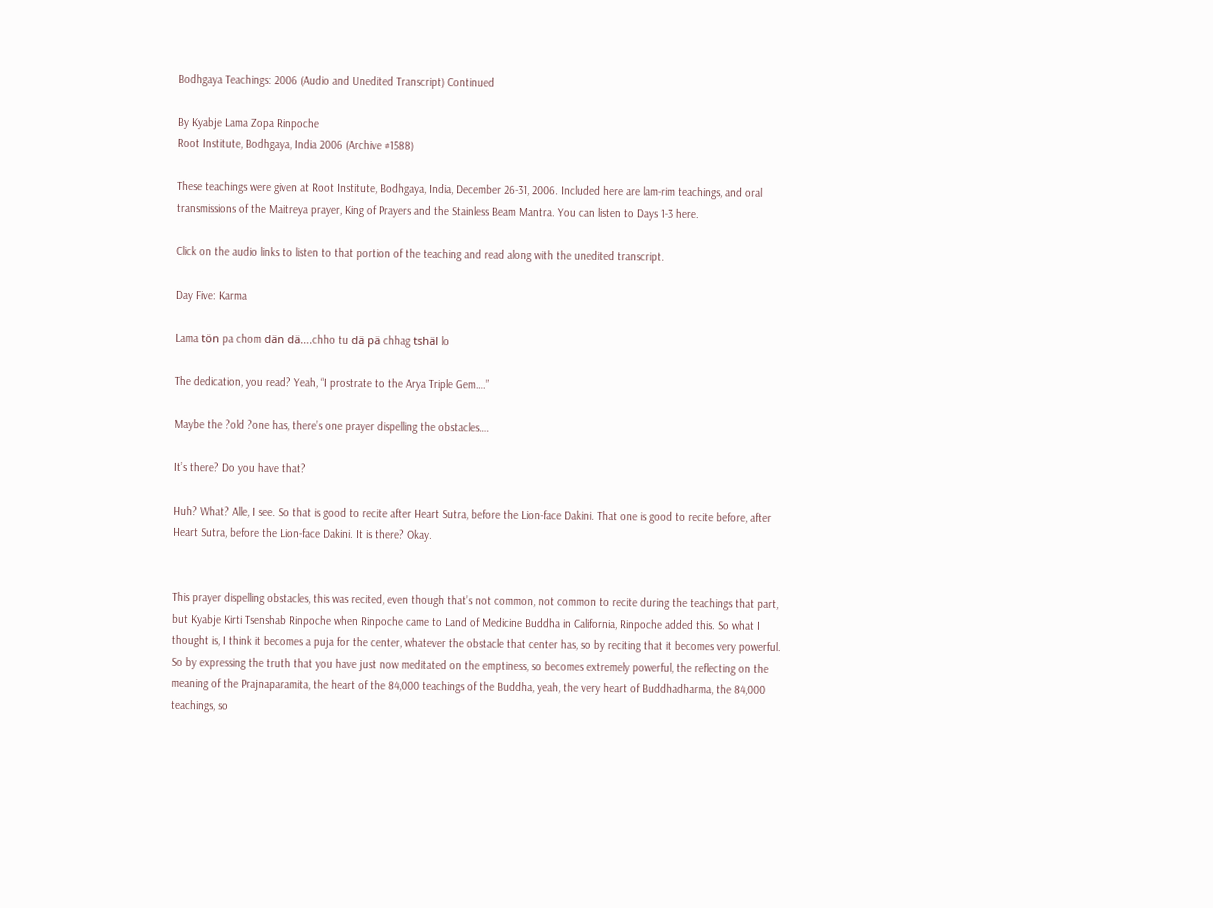Bodhgaya Teachings: 2006 (Audio and Unedited Transcript) Continued

By Kyabje Lama Zopa Rinpoche
Root Institute, Bodhgaya, India 2006 (Archive #1588)

These teachings were given at Root Institute, Bodhgaya, India, December 26-31, 2006. Included here are lam-rim teachings, and oral transmissions of the Maitreya prayer, King of Prayers and the Stainless Beam Mantra. You can listen to Days 1-3 here.

Click on the audio links to listen to that portion of the teaching and read along with the unedited transcript.

Day Five: Karma

Lama tön pa chom dän dä….chho tu dä pä chhag tshäl lo

The dedication, you read? Yeah, “I prostrate to the Arya Triple Gem….”

Maybe the ?old ?one has, there’s one prayer dispelling the obstacles….

It’s there? Do you have that?

Huh? What? Alle, I see. So that is good to recite after Heart Sutra, before the Lion-face Dakini. That one is good to recite before, after Heart Sutra, before the Lion-face Dakini. It is there? Okay.


This prayer dispelling obstacles, this was recited, even though that’s not common, not common to recite during the teachings that part, but Kyabje Kirti Tsenshab Rinpoche when Rinpoche came to Land of Medicine Buddha in California, Rinpoche added this. So what I thought is, I think it becomes a puja for the center, whatever the obstacle that center has, so by reciting that it becomes very powerful. So by expressing the truth that you have just now meditated on the emptiness, so becomes extremely powerful, the reflecting on the meaning of the Prajnaparamita, the heart of the 84,000 teachings of the Buddha, yeah, the very heart of Buddhadharma, the 84,000 teachings, so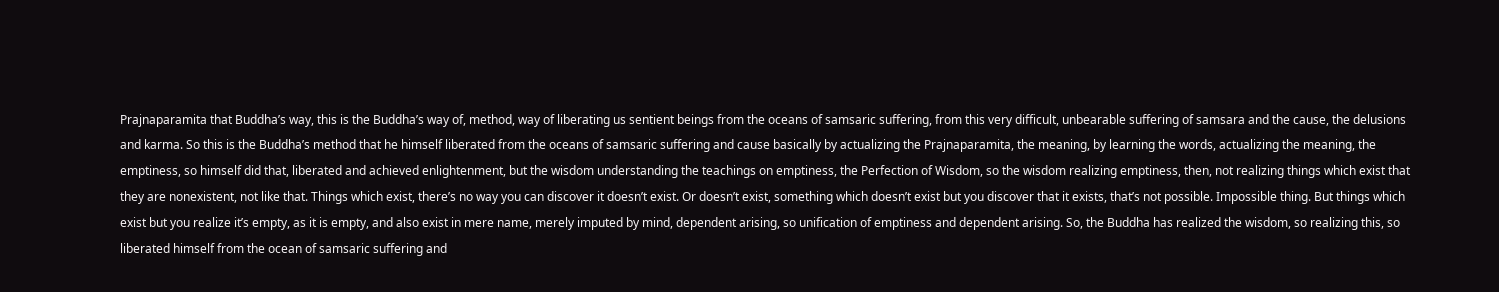Prajnaparamita that Buddha’s way, this is the Buddha’s way of, method, way of liberating us sentient beings from the oceans of samsaric suffering, from this very difficult, unbearable suffering of samsara and the cause, the delusions and karma. So this is the Buddha’s method that he himself liberated from the oceans of samsaric suffering and cause basically by actualizing the Prajnaparamita, the meaning, by learning the words, actualizing the meaning, the emptiness, so himself did that, liberated and achieved enlightenment, but the wisdom understanding the teachings on emptiness, the Perfection of Wisdom, so the wisdom realizing emptiness, then, not realizing things which exist that they are nonexistent, not like that. Things which exist, there’s no way you can discover it doesn’t exist. Or doesn’t exist, something which doesn’t exist but you discover that it exists, that’s not possible. Impossible thing. But things which exist but you realize it’s empty, as it is empty, and also exist in mere name, merely imputed by mind, dependent arising, so unification of emptiness and dependent arising. So, the Buddha has realized the wisdom, so realizing this, so liberated himself from the ocean of samsaric suffering and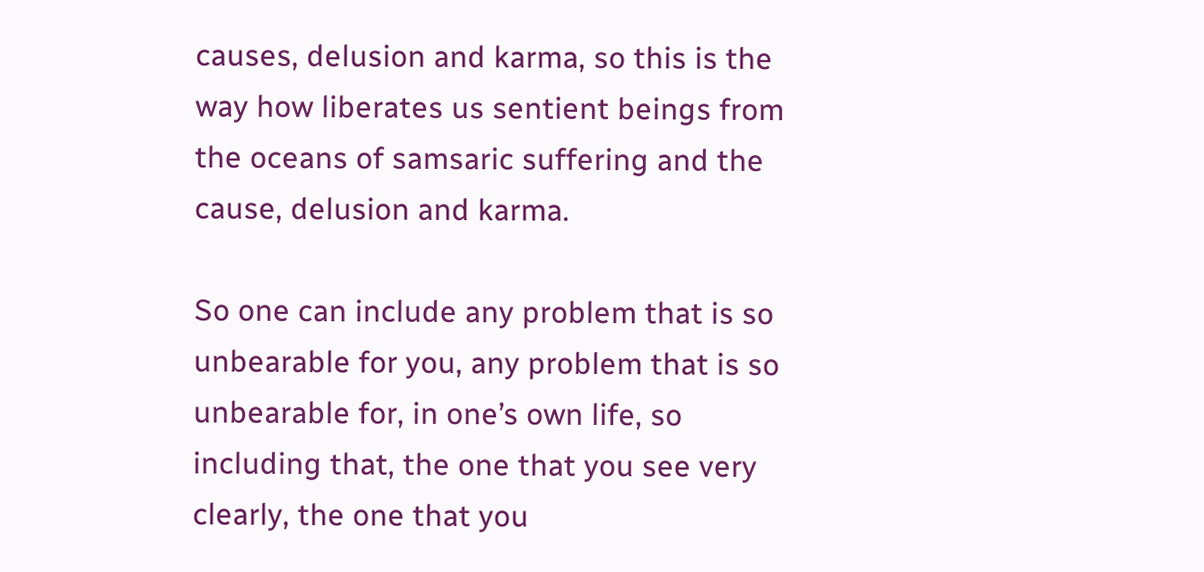causes, delusion and karma, so this is the way how liberates us sentient beings from the oceans of samsaric suffering and the cause, delusion and karma.

So one can include any problem that is so unbearable for you, any problem that is so unbearable for, in one’s own life, so including that, the one that you see very clearly, the one that you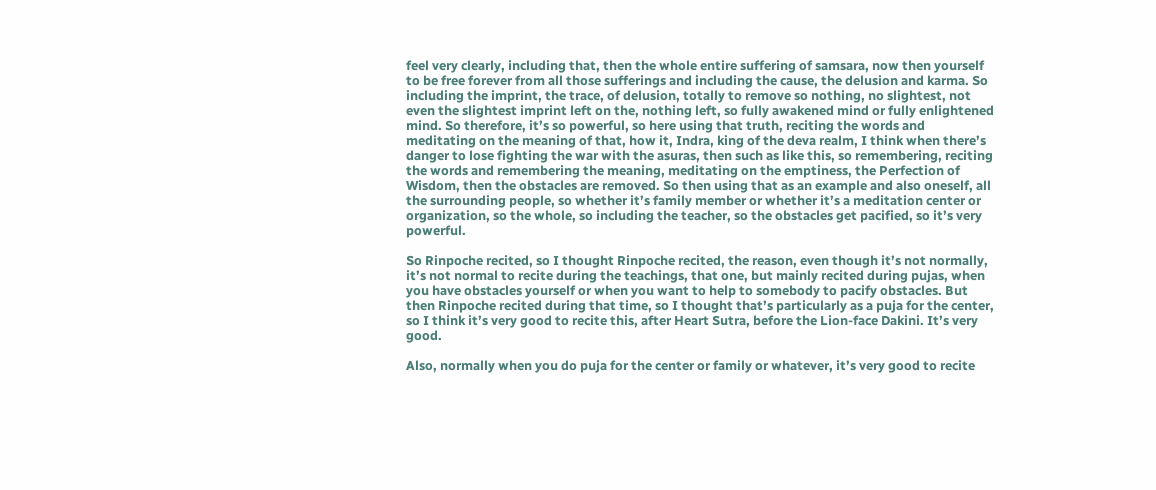feel very clearly, including that, then the whole entire suffering of samsara, now then yourself to be free forever from all those sufferings and including the cause, the delusion and karma. So including the imprint, the trace, of delusion, totally to remove so nothing, no slightest, not even the slightest imprint left on the, nothing left, so fully awakened mind or fully enlightened mind. So therefore, it’s so powerful, so here using that truth, reciting the words and meditating on the meaning of that, how it, Indra, king of the deva realm, I think when there’s danger to lose fighting the war with the asuras, then such as like this, so remembering, reciting the words and remembering the meaning, meditating on the emptiness, the Perfection of Wisdom, then the obstacles are removed. So then using that as an example and also oneself, all the surrounding people, so whether it’s family member or whether it’s a meditation center or organization, so the whole, so including the teacher, so the obstacles get pacified, so it’s very powerful.

So Rinpoche recited, so I thought Rinpoche recited, the reason, even though it’s not normally, it’s not normal to recite during the teachings, that one, but mainly recited during pujas, when you have obstacles yourself or when you want to help to somebody to pacify obstacles. But then Rinpoche recited during that time, so I thought that’s particularly as a puja for the center, so I think it’s very good to recite this, after Heart Sutra, before the Lion-face Dakini. It’s very good.

Also, normally when you do puja for the center or family or whatever, it’s very good to recite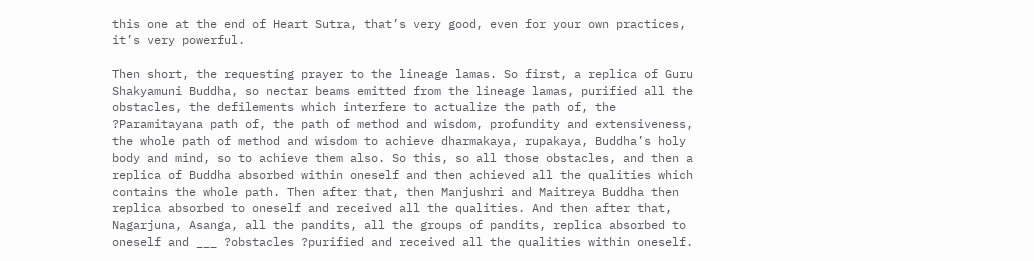this one at the end of Heart Sutra, that’s very good, even for your own practices, it’s very powerful.

Then short, the requesting prayer to the lineage lamas. So first, a replica of Guru Shakyamuni Buddha, so nectar beams emitted from the lineage lamas, purified all the obstacles, the defilements which interfere to actualize the path of, the ?Paramitayana path of, the path of method and wisdom, profundity and extensiveness, the whole path of method and wisdom to achieve dharmakaya, rupakaya, Buddha’s holy body and mind, so to achieve them also. So this, so all those obstacles, and then a replica of Buddha absorbed within oneself and then achieved all the qualities which contains the whole path. Then after that, then Manjushri and Maitreya Buddha then replica absorbed to oneself and received all the qualities. And then after that, Nagarjuna, Asanga, all the pandits, all the groups of pandits, replica absorbed to oneself and ___ ?obstacles ?purified and received all the qualities within oneself.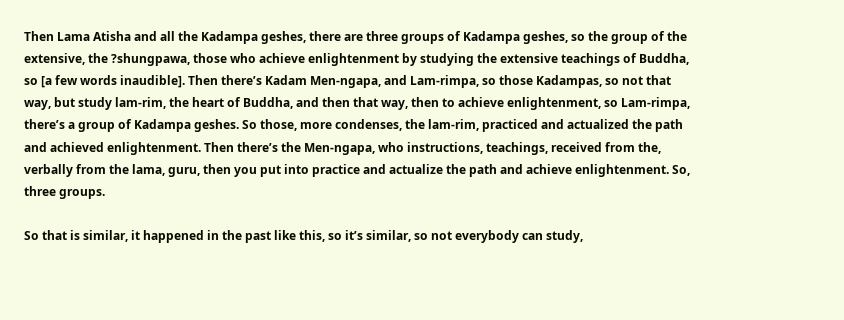Then Lama Atisha and all the Kadampa geshes, there are three groups of Kadampa geshes, so the group of the extensive, the ?shungpawa, those who achieve enlightenment by studying the extensive teachings of Buddha, so [a few words inaudible]. Then there’s Kadam Men-ngapa, and Lam-rimpa, so those Kadampas, so not that way, but study lam-rim, the heart of Buddha, and then that way, then to achieve enlightenment, so Lam-rimpa, there’s a group of Kadampa geshes. So those, more condenses, the lam-rim, practiced and actualized the path and achieved enlightenment. Then there’s the Men-ngapa, who instructions, teachings, received from the, verbally from the lama, guru, then you put into practice and actualize the path and achieve enlightenment. So, three groups.

So that is similar, it happened in the past like this, so it’s similar, so not everybody can study,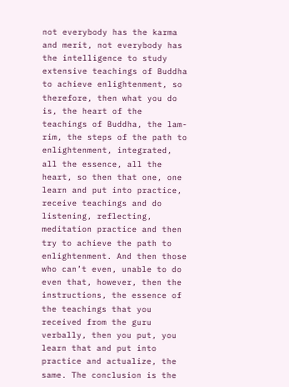not everybody has the karma and merit, not everybody has the intelligence to study extensive teachings of Buddha to achieve enlightenment, so therefore, then what you do is, the heart of the teachings of Buddha, the lam-rim, the steps of the path to enlightenment, integrated, all the essence, all the heart, so then that one, one learn and put into practice, receive teachings and do listening, reflecting, meditation practice and then try to achieve the path to enlightenment. And then those who can’t even, unable to do even that, however, then the instructions, the essence of the teachings that you received from the guru verbally, then you put, you learn that and put into practice and actualize, the same. The conclusion is the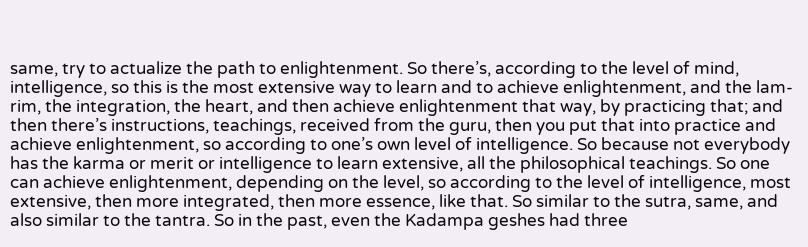same, try to actualize the path to enlightenment. So there’s, according to the level of mind, intelligence, so this is the most extensive way to learn and to achieve enlightenment, and the lam-rim, the integration, the heart, and then achieve enlightenment that way, by practicing that; and then there’s instructions, teachings, received from the guru, then you put that into practice and achieve enlightenment, so according to one’s own level of intelligence. So because not everybody has the karma or merit or intelligence to learn extensive, all the philosophical teachings. So one can achieve enlightenment, depending on the level, so according to the level of intelligence, most extensive, then more integrated, then more essence, like that. So similar to the sutra, same, and also similar to the tantra. So in the past, even the Kadampa geshes had three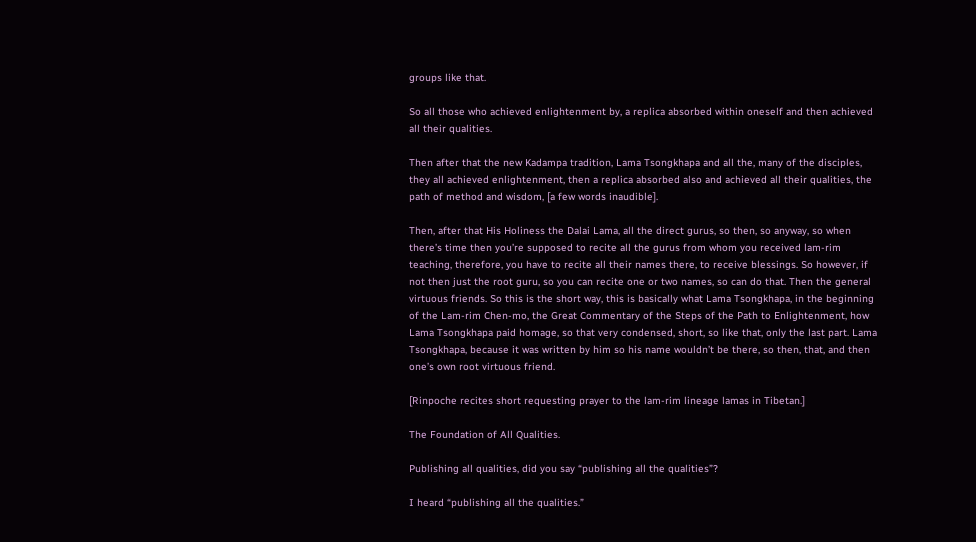groups like that.

So all those who achieved enlightenment by, a replica absorbed within oneself and then achieved all their qualities.

Then after that the new Kadampa tradition, Lama Tsongkhapa and all the, many of the disciples, they all achieved enlightenment, then a replica absorbed also and achieved all their qualities, the path of method and wisdom, [a few words inaudible].

Then, after that His Holiness the Dalai Lama, all the direct gurus, so then, so anyway, so when there’s time then you’re supposed to recite all the gurus from whom you received lam-rim teaching, therefore, you have to recite all their names there, to receive blessings. So however, if not then just the root guru, so you can recite one or two names, so can do that. Then the general virtuous friends. So this is the short way, this is basically what Lama Tsongkhapa, in the beginning of the Lam-rim Chen-mo, the Great Commentary of the Steps of the Path to Enlightenment, how Lama Tsongkhapa paid homage, so that very condensed, short, so like that, only the last part. Lama Tsongkhapa, because it was written by him so his name wouldn’t be there, so then, that, and then one’s own root virtuous friend.

[Rinpoche recites short requesting prayer to the lam-rim lineage lamas in Tibetan.]

The Foundation of All Qualities.

Publishing all qualities, did you say “publishing all the qualities”?

I heard “publishing all the qualities.”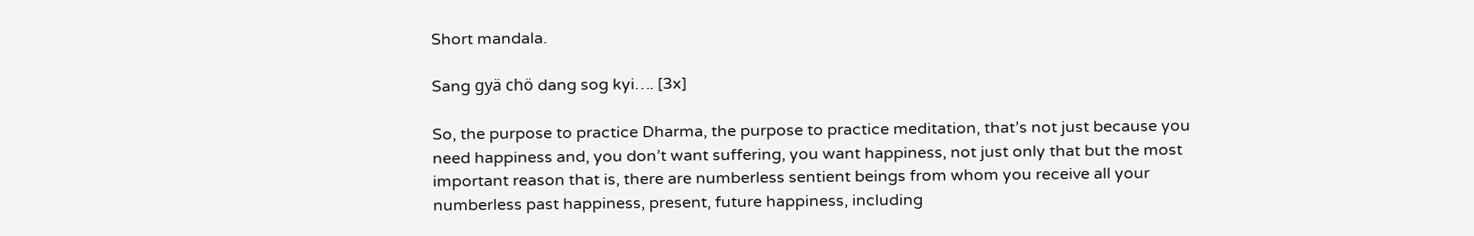Short mandala.

Sang gyä chö dang sog kyi…. [3x]

So, the purpose to practice Dharma, the purpose to practice meditation, that’s not just because you need happiness and, you don’t want suffering, you want happiness, not just only that but the most important reason that is, there are numberless sentient beings from whom you receive all your numberless past happiness, present, future happiness, including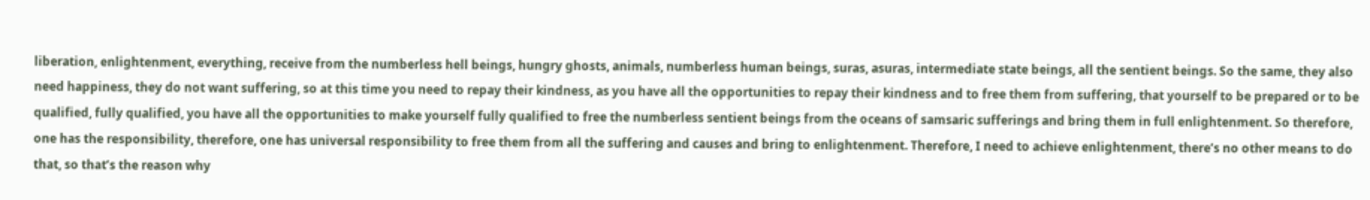liberation, enlightenment, everything, receive from the numberless hell beings, hungry ghosts, animals, numberless human beings, suras, asuras, intermediate state beings, all the sentient beings. So the same, they also need happiness, they do not want suffering, so at this time you need to repay their kindness, as you have all the opportunities to repay their kindness and to free them from suffering, that yourself to be prepared or to be qualified, fully qualified, you have all the opportunities to make yourself fully qualified to free the numberless sentient beings from the oceans of samsaric sufferings and bring them in full enlightenment. So therefore, one has the responsibility, therefore, one has universal responsibility to free them from all the suffering and causes and bring to enlightenment. Therefore, I need to achieve enlightenment, there’s no other means to do that, so that’s the reason why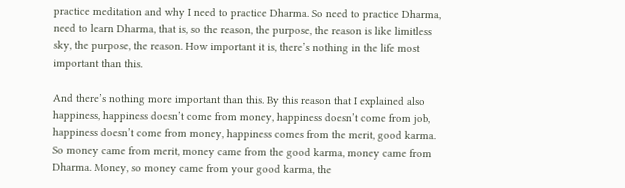practice meditation and why I need to practice Dharma. So need to practice Dharma, need to learn Dharma, that is, so the reason, the purpose, the reason is like limitless sky, the purpose, the reason. How important it is, there’s nothing in the life most important than this.

And there’s nothing more important than this. By this reason that I explained also happiness, happiness doesn’t come from money, happiness doesn’t come from job, happiness doesn’t come from money, happiness comes from the merit, good karma. So money came from merit, money came from the good karma, money came from Dharma. Money, so money came from your good karma, the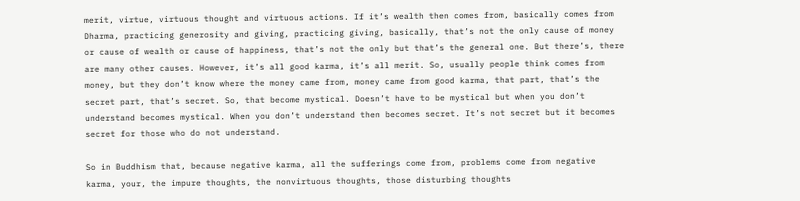merit, virtue, virtuous thought and virtuous actions. If it’s wealth then comes from, basically comes from Dharma, practicing generosity and giving, practicing giving, basically, that’s not the only cause of money or cause of wealth or cause of happiness, that’s not the only but that’s the general one. But there’s, there are many other causes. However, it’s all good karma, it’s all merit. So, usually people think comes from money, but they don’t know where the money came from, money came from good karma, that part, that’s the secret part, that’s secret. So, that become mystical. Doesn’t have to be mystical but when you don’t understand becomes mystical. When you don’t understand then becomes secret. It’s not secret but it becomes secret for those who do not understand.

So in Buddhism that, because negative karma, all the sufferings come from, problems come from negative karma, your, the impure thoughts, the nonvirtuous thoughts, those disturbing thoughts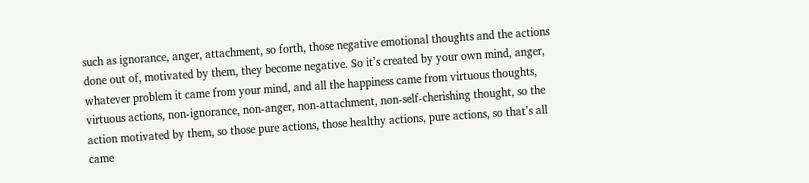such as ignorance, anger, attachment, so forth, those negative emotional thoughts and the actions done out of, motivated by them, they become negative. So it’s created by your own mind, anger, whatever problem it came from your mind, and all the happiness came from virtuous thoughts, virtuous actions, non-ignorance, non-anger, non-attachment, non-self-cherishing thought, so the action motivated by them, so those pure actions, those healthy actions, pure actions, so that’s all came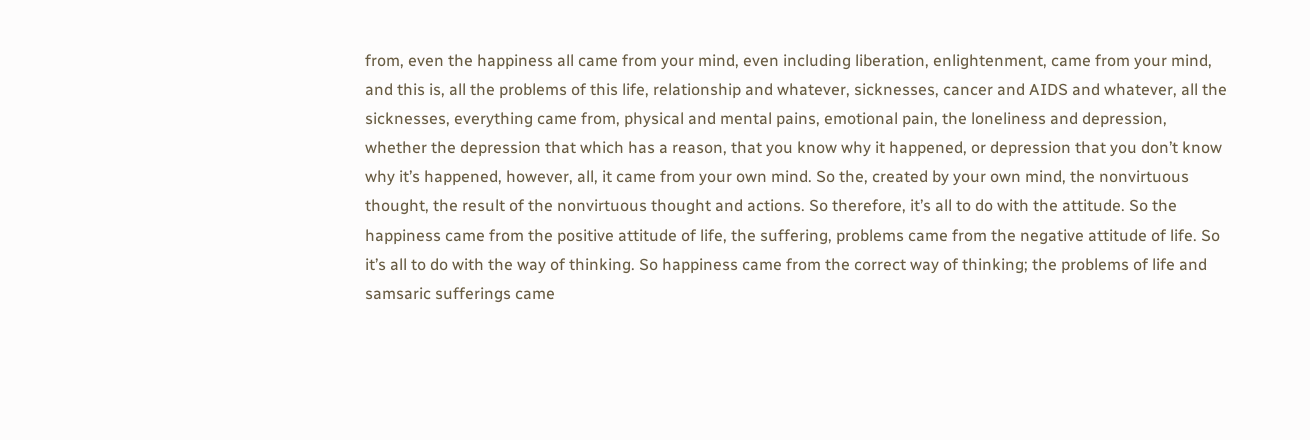from, even the happiness all came from your mind, even including liberation, enlightenment, came from your mind, and this is, all the problems of this life, relationship and whatever, sicknesses, cancer and AIDS and whatever, all the sicknesses, everything came from, physical and mental pains, emotional pain, the loneliness and depression, whether the depression that which has a reason, that you know why it happened, or depression that you don’t know why it’s happened, however, all, it came from your own mind. So the, created by your own mind, the nonvirtuous thought, the result of the nonvirtuous thought and actions. So therefore, it’s all to do with the attitude. So the happiness came from the positive attitude of life, the suffering, problems came from the negative attitude of life. So it’s all to do with the way of thinking. So happiness came from the correct way of thinking; the problems of life and samsaric sufferings came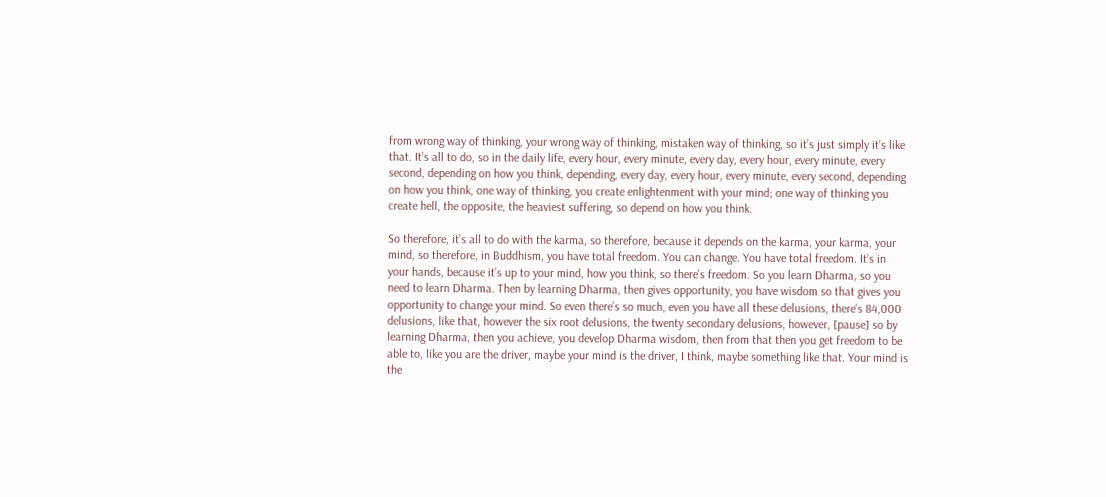from wrong way of thinking, your wrong way of thinking, mistaken way of thinking, so it’s just simply it’s like that. It’s all to do, so in the daily life, every hour, every minute, every day, every hour, every minute, every second, depending on how you think, depending, every day, every hour, every minute, every second, depending on how you think, one way of thinking, you create enlightenment with your mind; one way of thinking you create hell, the opposite, the heaviest suffering, so depend on how you think.

So therefore, it’s all to do with the karma, so therefore, because it depends on the karma, your karma, your mind, so therefore, in Buddhism, you have total freedom. You can change. You have total freedom. It’s in your hands, because it’s up to your mind, how you think, so there’s freedom. So you learn Dharma, so you need to learn Dharma. Then by learning Dharma, then gives opportunity, you have wisdom so that gives you opportunity to change your mind. So even there’s so much, even you have all these delusions, there’s 84,000 delusions, like that, however the six root delusions, the twenty secondary delusions, however, [pause] so by learning Dharma, then you achieve, you develop Dharma wisdom, then from that then you get freedom to be able to, like you are the driver, maybe your mind is the driver, I think, maybe something like that. Your mind is the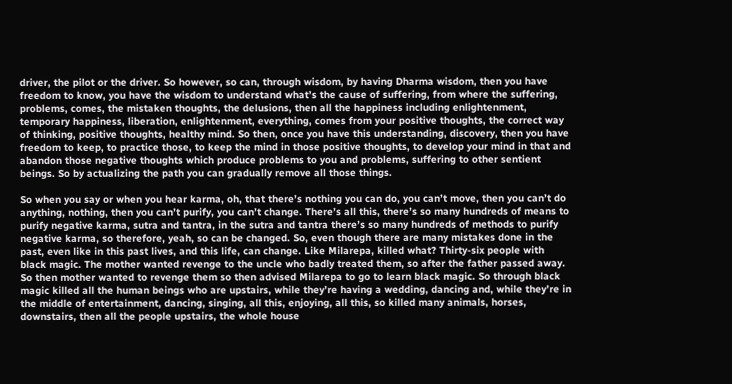driver, the pilot or the driver. So however, so can, through wisdom, by having Dharma wisdom, then you have freedom to know, you have the wisdom to understand what’s the cause of suffering, from where the suffering, problems, comes, the mistaken thoughts, the delusions, then all the happiness including enlightenment, temporary happiness, liberation, enlightenment, everything, comes from your positive thoughts, the correct way of thinking, positive thoughts, healthy mind. So then, once you have this understanding, discovery, then you have freedom to keep, to practice those, to keep the mind in those positive thoughts, to develop your mind in that and abandon those negative thoughts which produce problems to you and problems, suffering to other sentient beings. So by actualizing the path you can gradually remove all those things.

So when you say or when you hear karma, oh, that there’s nothing you can do, you can’t move, then you can’t do anything, nothing, then you can’t purify, you can’t change. There’s all this, there’s so many hundreds of means to purify negative karma, sutra and tantra, in the sutra and tantra there’s so many hundreds of methods to purify negative karma, so therefore, yeah, so can be changed. So, even though there are many mistakes done in the past, even like in this past lives, and this life, can change. Like Milarepa, killed what? Thirty-six people with black magic. The mother wanted revenge to the uncle who badly treated them, so after the father passed away. So then mother wanted to revenge them so then advised Milarepa to go to learn black magic. So through black magic killed all the human beings who are upstairs, while they’re having a wedding, dancing and, while they’re in the middle of entertainment, dancing, singing, all this, enjoying, all this, so killed many animals, horses, downstairs, then all the people upstairs, the whole house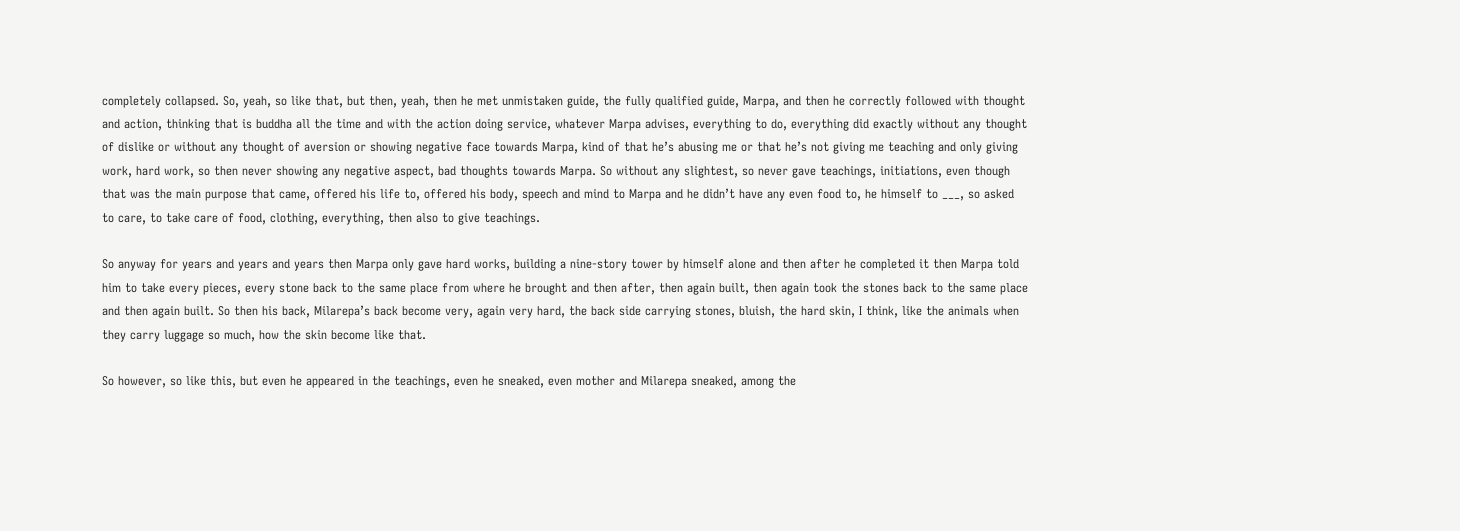completely collapsed. So, yeah, so like that, but then, yeah, then he met unmistaken guide, the fully qualified guide, Marpa, and then he correctly followed with thought and action, thinking that is buddha all the time and with the action doing service, whatever Marpa advises, everything to do, everything did exactly without any thought of dislike or without any thought of aversion or showing negative face towards Marpa, kind of that he’s abusing me or that he’s not giving me teaching and only giving work, hard work, so then never showing any negative aspect, bad thoughts towards Marpa. So without any slightest, so never gave teachings, initiations, even though that was the main purpose that came, offered his life to, offered his body, speech and mind to Marpa and he didn’t have any even food to, he himself to ___, so asked to care, to take care of food, clothing, everything, then also to give teachings.

So anyway for years and years and years then Marpa only gave hard works, building a nine-story tower by himself alone and then after he completed it then Marpa told him to take every pieces, every stone back to the same place from where he brought and then after, then again built, then again took the stones back to the same place and then again built. So then his back, Milarepa’s back become very, again very hard, the back side carrying stones, bluish, the hard skin, I think, like the animals when they carry luggage so much, how the skin become like that.

So however, so like this, but even he appeared in the teachings, even he sneaked, even mother and Milarepa sneaked, among the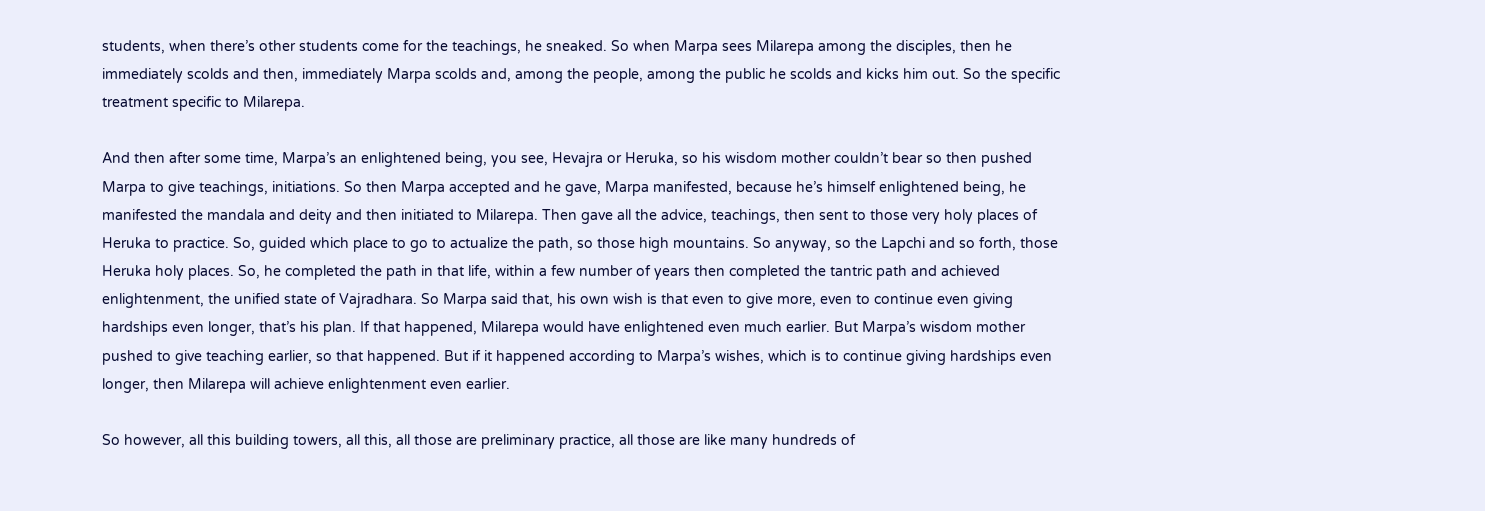students, when there’s other students come for the teachings, he sneaked. So when Marpa sees Milarepa among the disciples, then he immediately scolds and then, immediately Marpa scolds and, among the people, among the public he scolds and kicks him out. So the specific treatment specific to Milarepa.

And then after some time, Marpa’s an enlightened being, you see, Hevajra or Heruka, so his wisdom mother couldn’t bear so then pushed Marpa to give teachings, initiations. So then Marpa accepted and he gave, Marpa manifested, because he’s himself enlightened being, he manifested the mandala and deity and then initiated to Milarepa. Then gave all the advice, teachings, then sent to those very holy places of Heruka to practice. So, guided which place to go to actualize the path, so those high mountains. So anyway, so the Lapchi and so forth, those Heruka holy places. So, he completed the path in that life, within a few number of years then completed the tantric path and achieved enlightenment, the unified state of Vajradhara. So Marpa said that, his own wish is that even to give more, even to continue even giving hardships even longer, that’s his plan. If that happened, Milarepa would have enlightened even much earlier. But Marpa’s wisdom mother pushed to give teaching earlier, so that happened. But if it happened according to Marpa’s wishes, which is to continue giving hardships even longer, then Milarepa will achieve enlightenment even earlier.

So however, all this building towers, all this, all those are preliminary practice, all those are like many hundreds of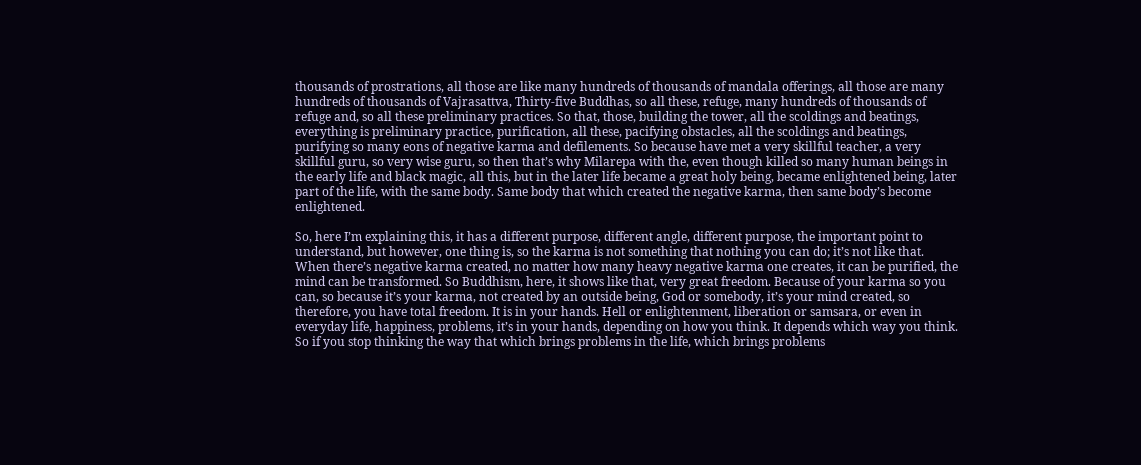thousands of prostrations, all those are like many hundreds of thousands of mandala offerings, all those are many hundreds of thousands of Vajrasattva, Thirty-five Buddhas, so all these, refuge, many hundreds of thousands of refuge and, so all these preliminary practices. So that, those, building the tower, all the scoldings and beatings, everything is preliminary practice, purification, all these, pacifying obstacles, all the scoldings and beatings, purifying so many eons of negative karma and defilements. So because have met a very skillful teacher, a very skillful guru, so very wise guru, so then that’s why Milarepa with the, even though killed so many human beings in the early life and black magic, all this, but in the later life became a great holy being, became enlightened being, later part of the life, with the same body. Same body that which created the negative karma, then same body’s become enlightened.

So, here I’m explaining this, it has a different purpose, different angle, different purpose, the important point to understand, but however, one thing is, so the karma is not something that nothing you can do; it’s not like that. When there’s negative karma created, no matter how many heavy negative karma one creates, it can be purified, the mind can be transformed. So Buddhism, here, it shows like that, very great freedom. Because of your karma so you can, so because it’s your karma, not created by an outside being, God or somebody, it’s your mind created, so therefore, you have total freedom. It is in your hands. Hell or enlightenment, liberation or samsara, or even in everyday life, happiness, problems, it’s in your hands, depending on how you think. It depends which way you think. So if you stop thinking the way that which brings problems in the life, which brings problems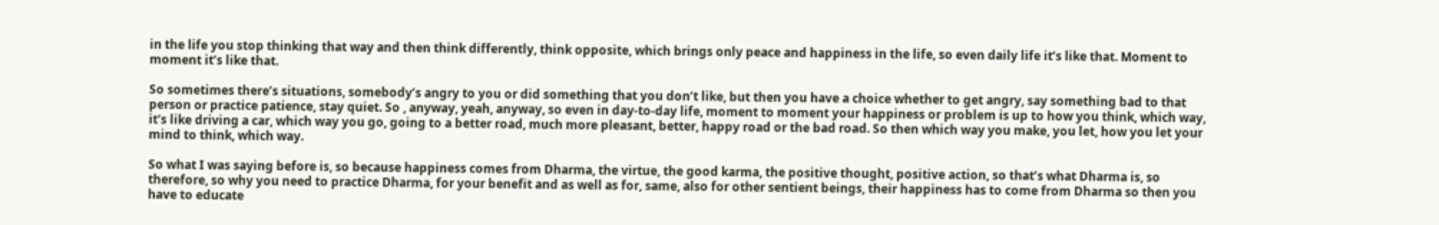in the life you stop thinking that way and then think differently, think opposite, which brings only peace and happiness in the life, so even daily life it’s like that. Moment to moment it’s like that.

So sometimes there’s situations, somebody’s angry to you or did something that you don’t like, but then you have a choice whether to get angry, say something bad to that person or practice patience, stay quiet. So , anyway, yeah, anyway, so even in day-to-day life, moment to moment your happiness or problem is up to how you think, which way, it’s like driving a car, which way you go, going to a better road, much more pleasant, better, happy road or the bad road. So then which way you make, you let, how you let your mind to think, which way.

So what I was saying before is, so because happiness comes from Dharma, the virtue, the good karma, the positive thought, positive action, so that’s what Dharma is, so therefore, so why you need to practice Dharma, for your benefit and as well as for, same, also for other sentient beings, their happiness has to come from Dharma so then you have to educate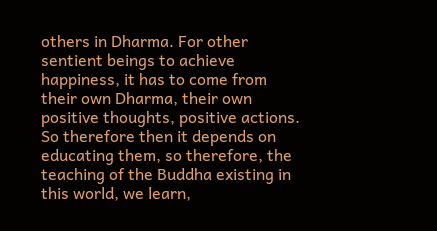others in Dharma. For other sentient beings to achieve happiness, it has to come from their own Dharma, their own positive thoughts, positive actions. So therefore then it depends on educating them, so therefore, the teaching of the Buddha existing in this world, we learn,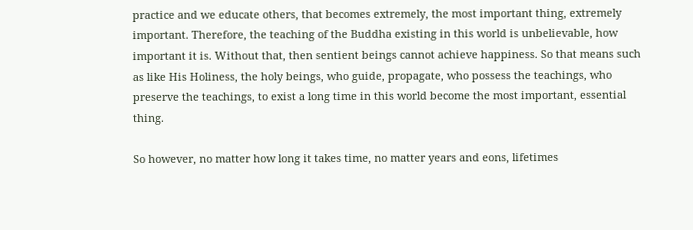practice and we educate others, that becomes extremely, the most important thing, extremely important. Therefore, the teaching of the Buddha existing in this world is unbelievable, how important it is. Without that, then sentient beings cannot achieve happiness. So that means such as like His Holiness, the holy beings, who guide, propagate, who possess the teachings, who preserve the teachings, to exist a long time in this world become the most important, essential thing.

So however, no matter how long it takes time, no matter years and eons, lifetimes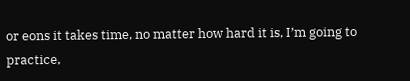or eons it takes time, no matter how hard it is, I’m going to practice,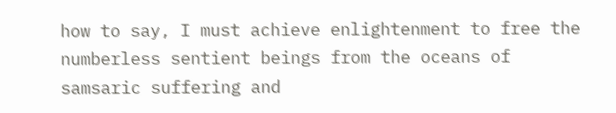how to say, I must achieve enlightenment to free the numberless sentient beings from the oceans of samsaric suffering and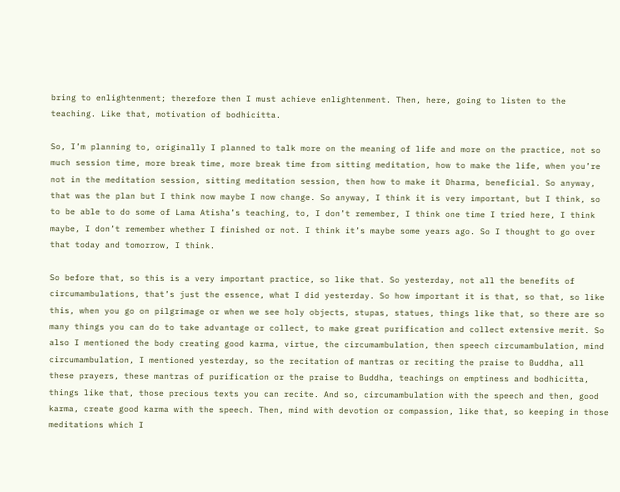bring to enlightenment; therefore then I must achieve enlightenment. Then, here, going to listen to the teaching. Like that, motivation of bodhicitta.

So, I’m planning to, originally I planned to talk more on the meaning of life and more on the practice, not so much session time, more break time, more break time from sitting meditation, how to make the life, when you’re not in the meditation session, sitting meditation session, then how to make it Dharma, beneficial. So anyway, that was the plan but I think now maybe I now change. So anyway, I think it is very important, but I think, so to be able to do some of Lama Atisha’s teaching, to, I don’t remember, I think one time I tried here, I think maybe, I don’t remember whether I finished or not. I think it’s maybe some years ago. So I thought to go over that today and tomorrow, I think.

So before that, so this is a very important practice, so like that. So yesterday, not all the benefits of circumambulations, that’s just the essence, what I did yesterday. So how important it is that, so that, so like this, when you go on pilgrimage or when we see holy objects, stupas, statues, things like that, so there are so many things you can do to take advantage or collect, to make great purification and collect extensive merit. So also I mentioned the body creating good karma, virtue, the circumambulation, then speech circumambulation, mind circumambulation, I mentioned yesterday, so the recitation of mantras or reciting the praise to Buddha, all these prayers, these mantras of purification or the praise to Buddha, teachings on emptiness and bodhicitta, things like that, those precious texts you can recite. And so, circumambulation with the speech and then, good karma, create good karma with the speech. Then, mind with devotion or compassion, like that, so keeping in those meditations which I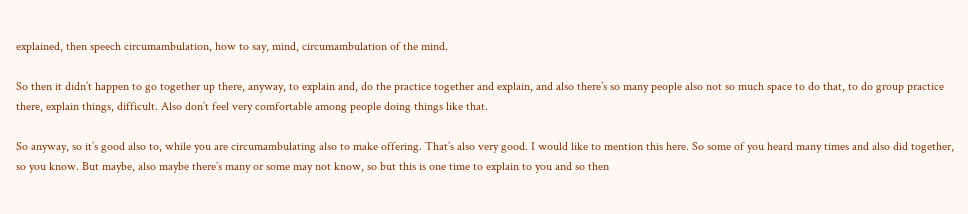explained, then speech circumambulation, how to say, mind, circumambulation of the mind.

So then it didn’t happen to go together up there, anyway, to explain and, do the practice together and explain, and also there’s so many people also not so much space to do that, to do group practice there, explain things, difficult. Also don’t feel very comfortable among people doing things like that.

So anyway, so it’s good also to, while you are circumambulating also to make offering. That’s also very good. I would like to mention this here. So some of you heard many times and also did together, so you know. But maybe, also maybe there’s many or some may not know, so but this is one time to explain to you and so then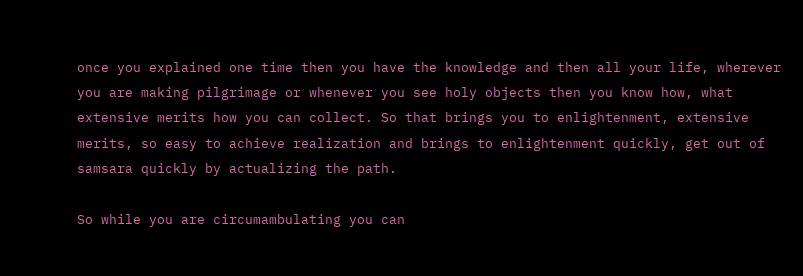once you explained one time then you have the knowledge and then all your life, wherever you are making pilgrimage or whenever you see holy objects then you know how, what extensive merits how you can collect. So that brings you to enlightenment, extensive merits, so easy to achieve realization and brings to enlightenment quickly, get out of samsara quickly by actualizing the path.

So while you are circumambulating you can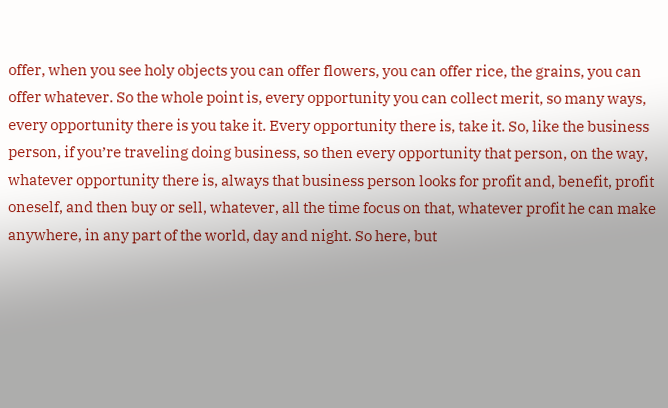offer, when you see holy objects you can offer flowers, you can offer rice, the grains, you can offer whatever. So the whole point is, every opportunity you can collect merit, so many ways, every opportunity there is you take it. Every opportunity there is, take it. So, like the business person, if you’re traveling doing business, so then every opportunity that person, on the way, whatever opportunity there is, always that business person looks for profit and, benefit, profit oneself, and then buy or sell, whatever, all the time focus on that, whatever profit he can make anywhere, in any part of the world, day and night. So here, but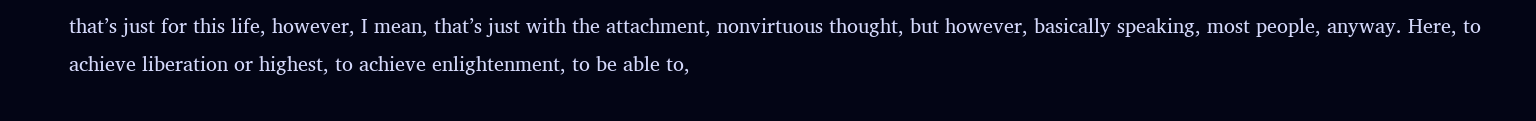that’s just for this life, however, I mean, that’s just with the attachment, nonvirtuous thought, but however, basically speaking, most people, anyway. Here, to achieve liberation or highest, to achieve enlightenment, to be able to,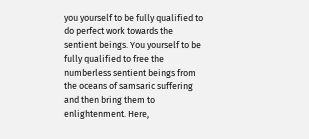you yourself to be fully qualified to do perfect work towards the sentient beings. You yourself to be fully qualified to free the numberless sentient beings from the oceans of samsaric suffering and then bring them to enlightenment. Here,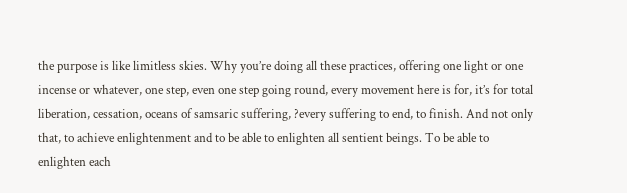the purpose is like limitless skies. Why you’re doing all these practices, offering one light or one incense or whatever, one step, even one step going round, every movement here is for, it’s for total liberation, cessation, oceans of samsaric suffering, ?every suffering to end, to finish. And not only that, to achieve enlightenment and to be able to enlighten all sentient beings. To be able to enlighten each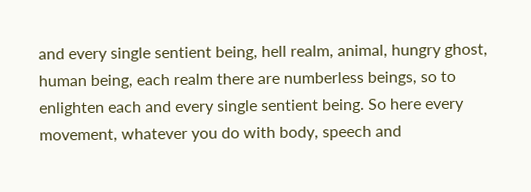and every single sentient being, hell realm, animal, hungry ghost, human being, each realm there are numberless beings, so to enlighten each and every single sentient being. So here every movement, whatever you do with body, speech and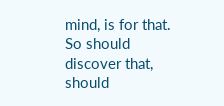mind, is for that. So should discover that, should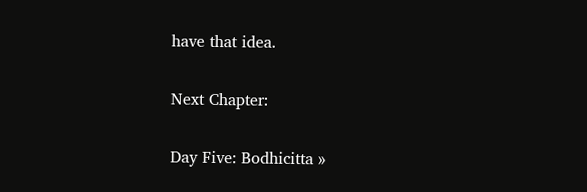have that idea.

Next Chapter:

Day Five: Bodhicitta »